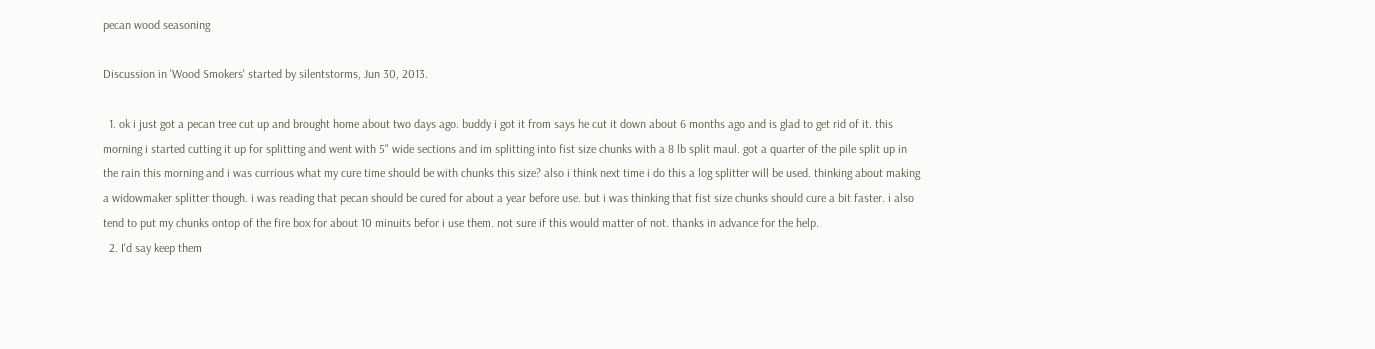pecan wood seasoning

Discussion in 'Wood Smokers' started by silentstorms, Jun 30, 2013.

  1. ok i just got a pecan tree cut up and brought home about two days ago. buddy i got it from says he cut it down about 6 months ago and is glad to get rid of it. this morning i started cutting it up for splitting and went with 5" wide sections and im splitting into fist size chunks with a 8 lb split maul. got a quarter of the pile split up in the rain this morning and i was currious what my cure time should be with chunks this size? also i think next time i do this a log splitter will be used. thinking about making a widowmaker splitter though. i was reading that pecan should be cured for about a year before use. but i was thinking that fist size chunks should cure a bit faster. i also tend to put my chunks ontop of the fire box for about 10 minuits befor i use them. not sure if this would matter of not. thanks in advance for the help.
  2. I'd say keep them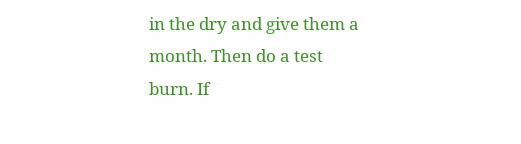in the dry and give them a month. Then do a test burn. If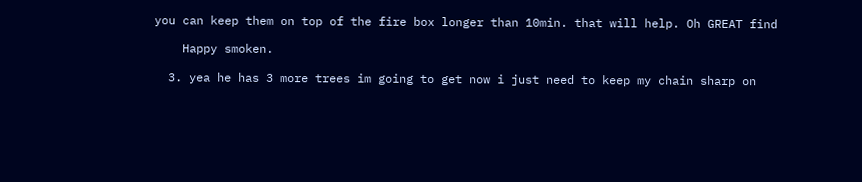you can keep them on top of the fire box longer than 10min. that will help. Oh GREAT find

    Happy smoken.

  3. yea he has 3 more trees im going to get now i just need to keep my chain sharp on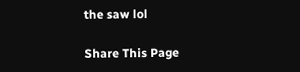the saw lol

Share This Page